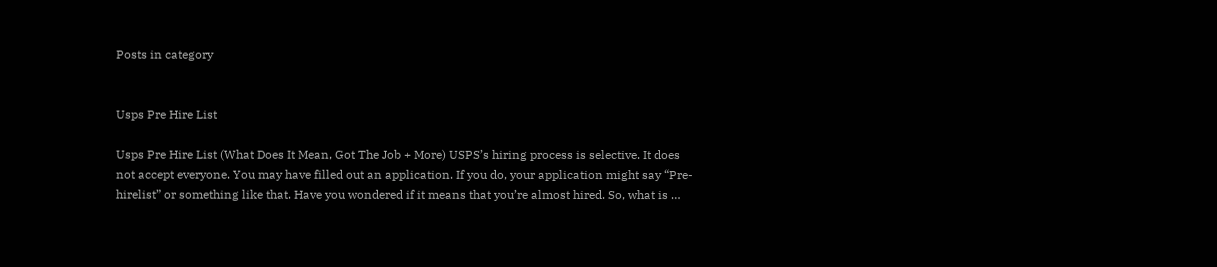Posts in category


Usps Pre Hire List

Usps Pre Hire List (What Does It Mean, Got The Job + More) USPS’s hiring process is selective. It does not accept everyone. You may have filled out an application. If you do, your application might say “Pre-hirelist” or something like that. Have you wondered if it means that you’re almost hired. So, what is …